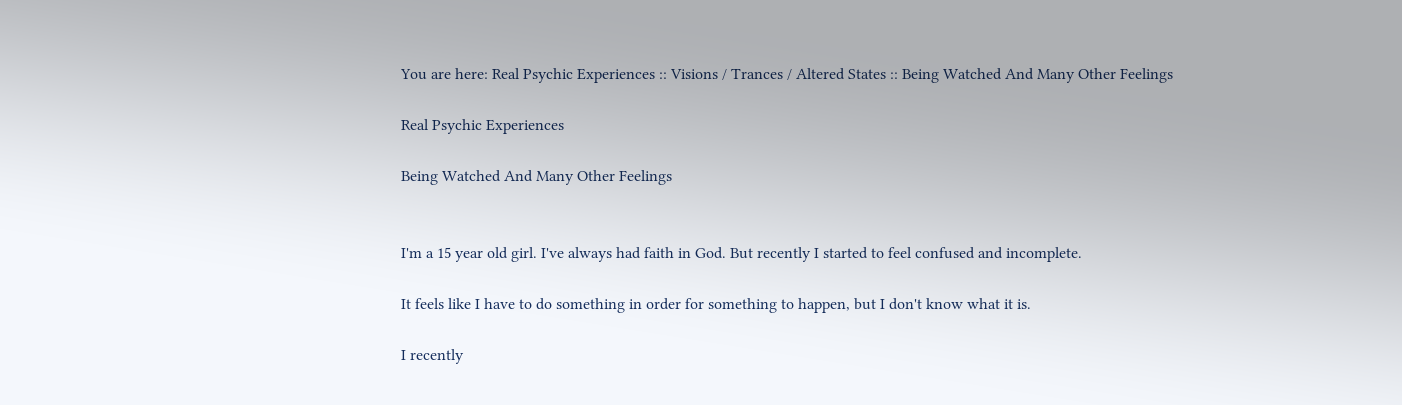You are here: Real Psychic Experiences :: Visions / Trances / Altered States :: Being Watched And Many Other Feelings

Real Psychic Experiences

Being Watched And Many Other Feelings


I'm a 15 year old girl. I've always had faith in God. But recently I started to feel confused and incomplete.

It feels like I have to do something in order for something to happen, but I don't know what it is.

I recently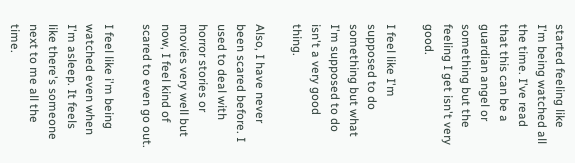started feeling like I'm being watched all the time. I've read that this can be a guardian angel or something but the feeling I get isn't very good.

I feel like I'm supposed to do something but what I'm supposed to do isn't a very good thing.

Also, I have never been scared before. I used to deal with horror stories or movies very well but now, I feel kind of scared to even go out.

I feel like i'm being watched even when I'm asleep. It feels like there's someone next to me all the time.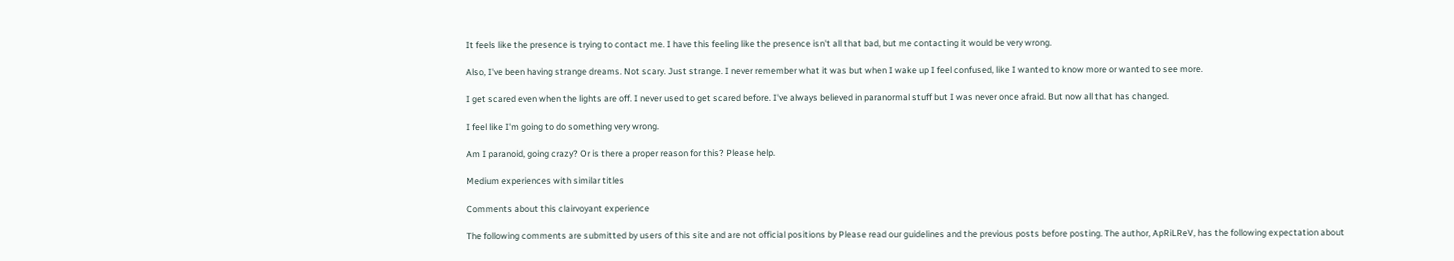It feels like the presence is trying to contact me. I have this feeling like the presence isn't all that bad, but me contacting it would be very wrong.

Also, I've been having strange dreams. Not scary. Just strange. I never remember what it was but when I wake up I feel confused, like I wanted to know more or wanted to see more.

I get scared even when the lights are off. I never used to get scared before. I've always believed in paranormal stuff but I was never once afraid. But now all that has changed.

I feel like I'm going to do something very wrong.

Am I paranoid, going crazy? Or is there a proper reason for this? Please help.

Medium experiences with similar titles

Comments about this clairvoyant experience

The following comments are submitted by users of this site and are not official positions by Please read our guidelines and the previous posts before posting. The author, ApRiLReV, has the following expectation about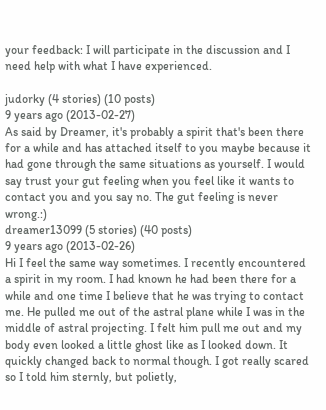your feedback: I will participate in the discussion and I need help with what I have experienced.

judorky (4 stories) (10 posts)
9 years ago (2013-02-27)
As said by Dreamer, it's probably a spirit that's been there for a while and has attached itself to you maybe because it had gone through the same situations as yourself. I would say trust your gut feeling when you feel like it wants to contact you and you say no. The gut feeling is never wrong.:)
dreamer13099 (5 stories) (40 posts)
9 years ago (2013-02-26)
Hi I feel the same way sometimes. I recently encountered a spirit in my room. I had known he had been there for a while and one time I believe that he was trying to contact me. He pulled me out of the astral plane while I was in the middle of astral projecting. I felt him pull me out and my body even looked a little ghost like as I looked down. It quickly changed back to normal though. I got really scared so I told him sternly, but polietly,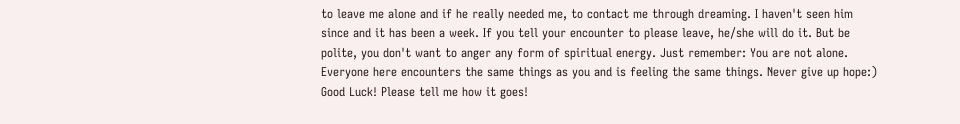to leave me alone and if he really needed me, to contact me through dreaming. I haven't seen him since and it has been a week. If you tell your encounter to please leave, he/she will do it. But be polite, you don't want to anger any form of spiritual energy. Just remember: You are not alone. Everyone here encounters the same things as you and is feeling the same things. Never give up hope:) Good Luck! Please tell me how it goes!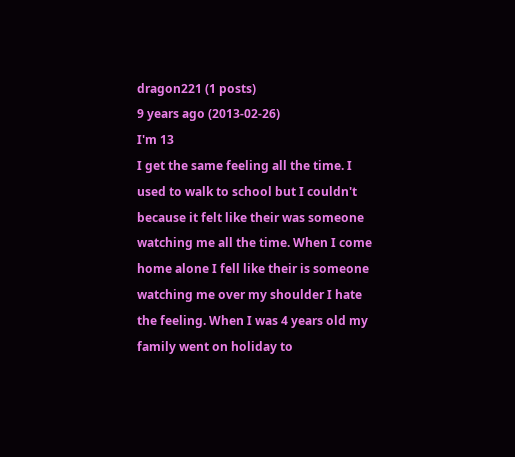dragon221 (1 posts)
9 years ago (2013-02-26)
I'm 13
I get the same feeling all the time. I used to walk to school but I couldn't because it felt like their was someone watching me all the time. When I come home alone I fell like their is someone watching me over my shoulder I hate the feeling. When I was 4 years old my family went on holiday to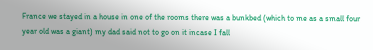France we stayed in a house in one of the rooms there was a bunkbed (which to me as a small four year old was a giant) my dad said not to go on it incase I fall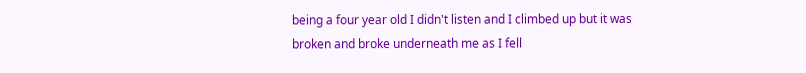being a four year old I didn't listen and I climbed up but it was broken and broke underneath me as I fell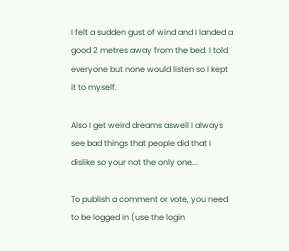I felt a sudden gust of wind and I landed a good 2 metres away from the bed. I told everyone but none would listen so I kept it to myself.

Also I get weird dreams aswell I always see bad things that people did that I dislike so your not the only one...

To publish a comment or vote, you need to be logged in (use the login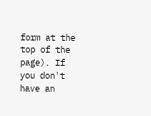form at the top of the page). If you don't have an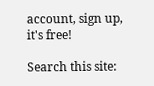account, sign up, it's free!

Search this site: